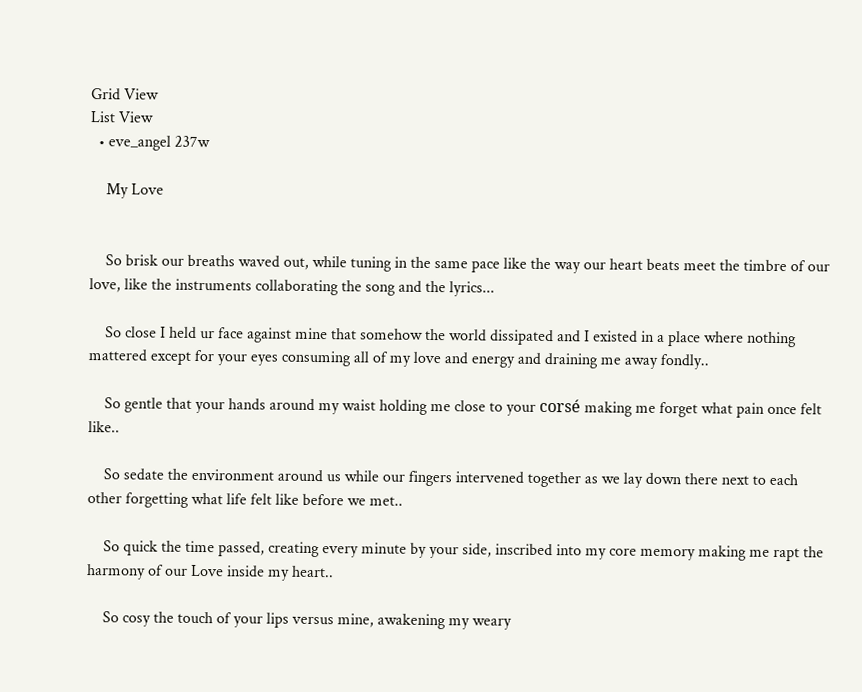Grid View
List View
  • eve_angel 237w

    My Love


    So brisk our breaths waved out, while tuning in the same pace like the way our heart beats meet the timbre of our love, like the instruments collaborating the song and the lyrics...

    So close I held ur face against mine that somehow the world dissipated and I existed in a place where nothing mattered except for your eyes consuming all of my love and energy and draining me away fondly..

    So gentle that your hands around my waist holding me close to your corsé making me forget what pain once felt like..

    So sedate the environment around us while our fingers intervened together as we lay down there next to each other forgetting what life felt like before we met..

    So quick the time passed, creating every minute by your side, inscribed into my core memory making me rapt the harmony of our Love inside my heart..

    So cosy the touch of your lips versus mine, awakening my weary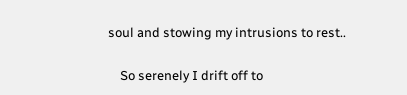soul and stowing my intrusions to rest..

    So serenely I drift off to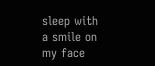sleep with a smile on my face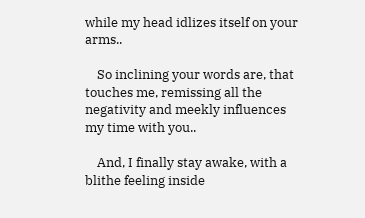while my head idlizes itself on your arms..

    So inclining your words are, that touches me, remissing all the negativity and meekly influences my time with you..

    And, I finally stay awake, with a blithe feeling inside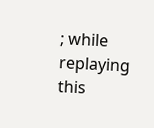; while replaying this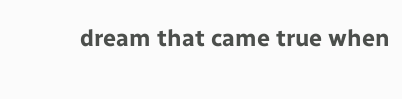dream that came true when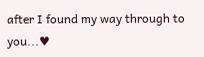after I found my way through to you...♥